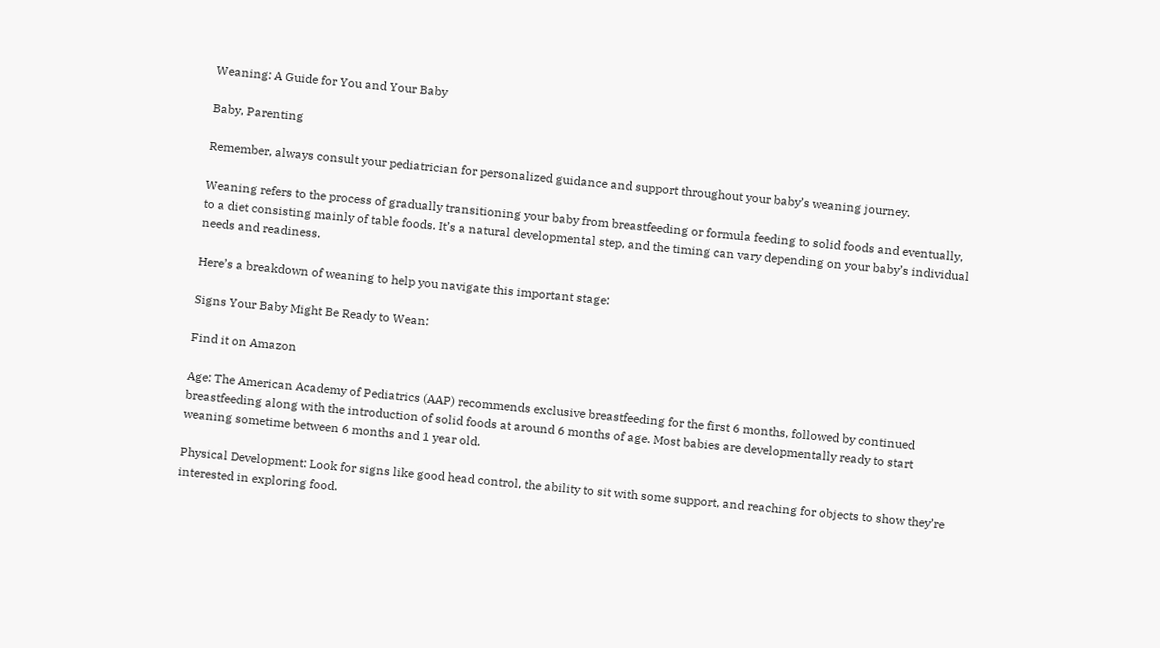Weaning: A Guide for You and Your Baby

Baby, Parenting

Remember, always consult your pediatrician for personalized guidance and support throughout your baby’s weaning journey.

Weaning refers to the process of gradually transitioning your baby from breastfeeding or formula feeding to solid foods and eventually, to a diet consisting mainly of table foods. It’s a natural developmental step, and the timing can vary depending on your baby’s individual needs and readiness.

Here’s a breakdown of weaning to help you navigate this important stage:

Signs Your Baby Might Be Ready to Wean:

Find it on Amazon

Age: The American Academy of Pediatrics (AAP) recommends exclusive breastfeeding for the first 6 months, followed by continued breastfeeding along with the introduction of solid foods at around 6 months of age. Most babies are developmentally ready to start weaning sometime between 6 months and 1 year old.

Physical Development: Look for signs like good head control, the ability to sit with some support, and reaching for objects to show they’re interested in exploring food.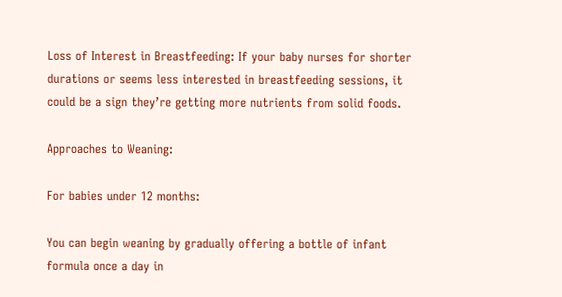Loss of Interest in Breastfeeding: If your baby nurses for shorter durations or seems less interested in breastfeeding sessions, it could be a sign they’re getting more nutrients from solid foods.

Approaches to Weaning:

For babies under 12 months:

You can begin weaning by gradually offering a bottle of infant formula once a day in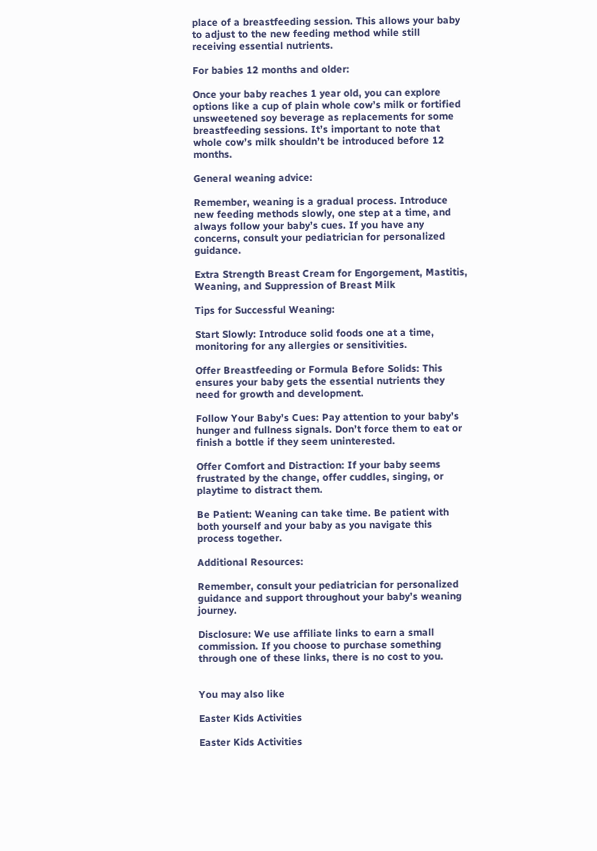place of a breastfeeding session. This allows your baby to adjust to the new feeding method while still receiving essential nutrients.

For babies 12 months and older:

Once your baby reaches 1 year old, you can explore options like a cup of plain whole cow’s milk or fortified unsweetened soy beverage as replacements for some breastfeeding sessions. It’s important to note that whole cow’s milk shouldn’t be introduced before 12 months.

General weaning advice:

Remember, weaning is a gradual process. Introduce new feeding methods slowly, one step at a time, and always follow your baby’s cues. If you have any concerns, consult your pediatrician for personalized guidance.

Extra Strength Breast Cream for Engorgement, Mastitis, Weaning, and Suppression of Breast Milk

Tips for Successful Weaning:

Start Slowly: Introduce solid foods one at a time, monitoring for any allergies or sensitivities.

Offer Breastfeeding or Formula Before Solids: This ensures your baby gets the essential nutrients they need for growth and development.

Follow Your Baby’s Cues: Pay attention to your baby’s hunger and fullness signals. Don’t force them to eat or finish a bottle if they seem uninterested.

Offer Comfort and Distraction: If your baby seems frustrated by the change, offer cuddles, singing, or playtime to distract them.

Be Patient: Weaning can take time. Be patient with both yourself and your baby as you navigate this process together.

Additional Resources:

Remember, consult your pediatrician for personalized guidance and support throughout your baby’s weaning journey.

Disclosure: We use affiliate links to earn a small commission. If you choose to purchase something through one of these links, there is no cost to you.


You may also like

Easter Kids Activities

Easter Kids Activities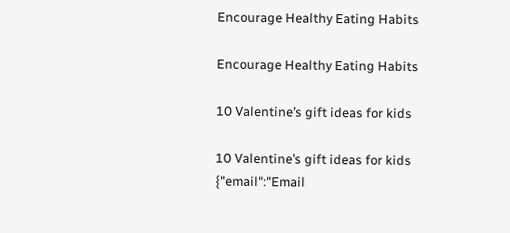Encourage Healthy Eating Habits

Encourage Healthy Eating Habits

10 Valentine’s gift ideas for kids

10 Valentine’s gift ideas for kids
{"email":"Email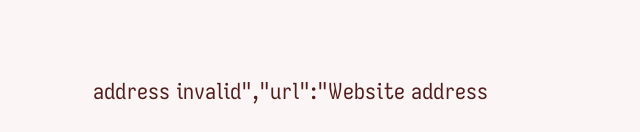address invalid","url":"Website address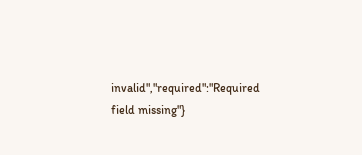invalid","required":"Required field missing"}